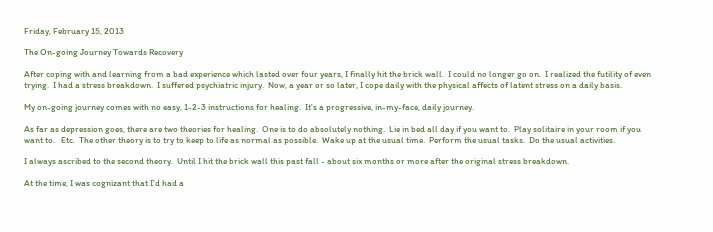Friday, February 15, 2013

The On-going Journey Towards Recovery

After coping with and learning from a bad experience which lasted over four years, I finally hit the brick wall.  I could no longer go on.  I realized the futility of even trying.  I had a stress breakdown.  I suffered psychiatric injury.  Now, a year or so later, I cope daily with the physical affects of latent stress on a daily basis.

My on-going journey comes with no easy, 1-2-3 instructions for healing.  It's a progressive, in-my-face, daily journey.

As far as depression goes, there are two theories for healing.  One is to do absolutely nothing.  Lie in bed all day if you want to.  Play solitaire in your room if you want to.   Etc.  The other theory is to try to keep to life as normal as possible.  Wake up at the usual time.  Perform the usual tasks.  Do the usual activities.

I always ascribed to the second theory.  Until I hit the brick wall this past fall - about six months or more after the original stress breakdown.

At the time, I was cognizant that I'd had a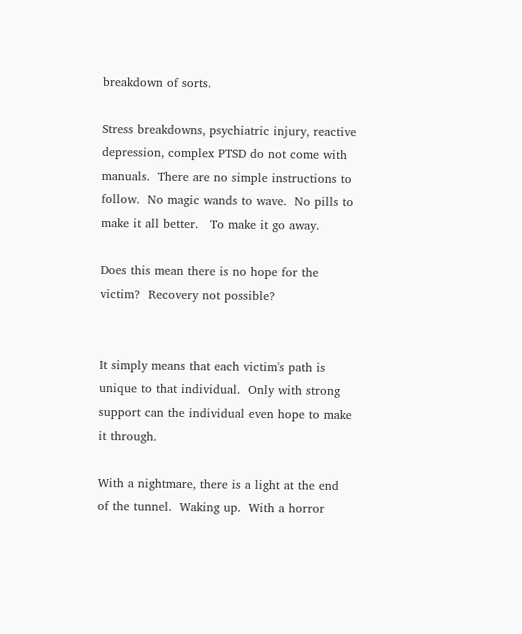breakdown of sorts.

Stress breakdowns, psychiatric injury, reactive depression, complex PTSD do not come with manuals.  There are no simple instructions to follow.  No magic wands to wave.  No pills to make it all better.   To make it go away.

Does this mean there is no hope for the victim?  Recovery not possible?


It simply means that each victim's path is unique to that individual.  Only with strong support can the individual even hope to make it through.

With a nightmare, there is a light at the end of the tunnel.  Waking up.  With a horror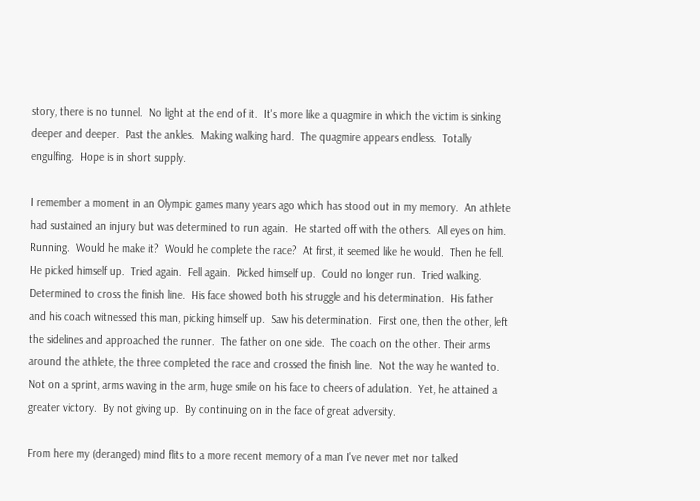story, there is no tunnel.  No light at the end of it.  It's more like a quagmire in which the victim is sinking deeper and deeper.  Past the ankles.  Making walking hard.  The quagmire appears endless.  Totally engulfing.  Hope is in short supply.

I remember a moment in an Olympic games many years ago which has stood out in my memory.  An athlete had sustained an injury but was determined to run again.  He started off with the others.  All eyes on him.  Running.  Would he make it?  Would he complete the race?  At first, it seemed like he would.  Then he fell.  He picked himself up.  Tried again.  Fell again.  Picked himself up.  Could no longer run.  Tried walking.  Determined to cross the finish line.  His face showed both his struggle and his determination.  His father and his coach witnessed this man, picking himself up.  Saw his determination.  First one, then the other, left the sidelines and approached the runner.  The father on one side.  The coach on the other. Their arms around the athlete, the three completed the race and crossed the finish line.  Not the way he wanted to.  Not on a sprint, arms waving in the arm, huge smile on his face to cheers of adulation.  Yet, he attained a greater victory.  By not giving up.  By continuing on in the face of great adversity.

From here my (deranged) mind flits to a more recent memory of a man I've never met nor talked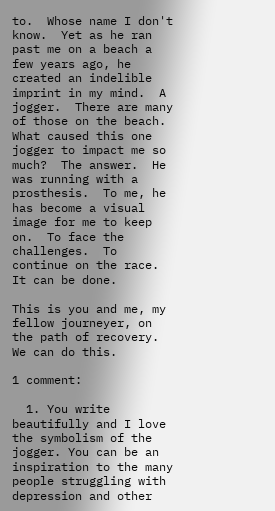to.  Whose name I don't know.  Yet as he ran past me on a beach a few years ago, he created an indelible imprint in my mind.  A jogger.  There are many of those on the beach.  What caused this one jogger to impact me so much?  The answer.  He was running with a prosthesis.  To me, he has become a visual image for me to keep on.  To face the challenges.  To continue on the race.  It can be done.

This is you and me, my fellow journeyer, on the path of recovery.  We can do this.

1 comment:

  1. You write beautifully and I love the symbolism of the jogger. You can be an inspiration to the many people struggling with depression and other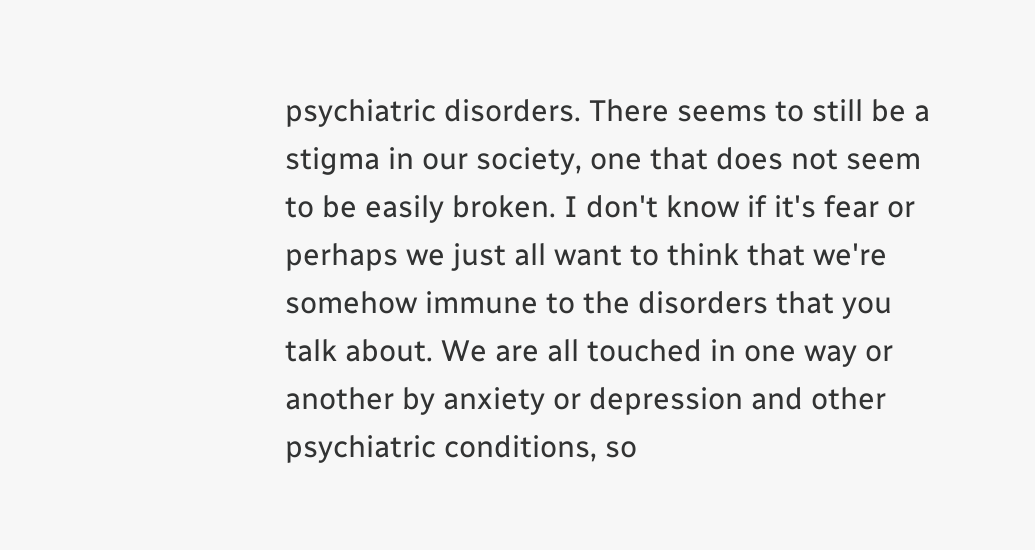psychiatric disorders. There seems to still be a stigma in our society, one that does not seem to be easily broken. I don't know if it's fear or perhaps we just all want to think that we're somehow immune to the disorders that you talk about. We are all touched in one way or another by anxiety or depression and other psychiatric conditions, so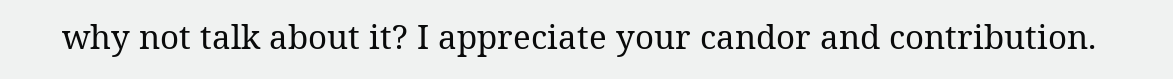why not talk about it? I appreciate your candor and contribution.